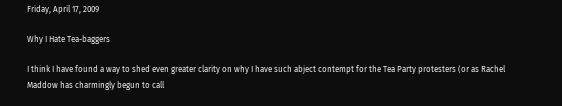Friday, April 17, 2009

Why I Hate Tea-baggers

I think I have found a way to shed even greater clarity on why I have such abject contempt for the Tea Party protesters (or as Rachel Maddow has charmingly begun to call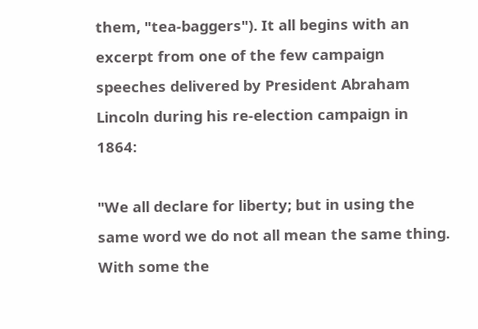them, "tea-baggers"). It all begins with an excerpt from one of the few campaign speeches delivered by President Abraham Lincoln during his re-election campaign in 1864:

"We all declare for liberty; but in using the same word we do not all mean the same thing. With some the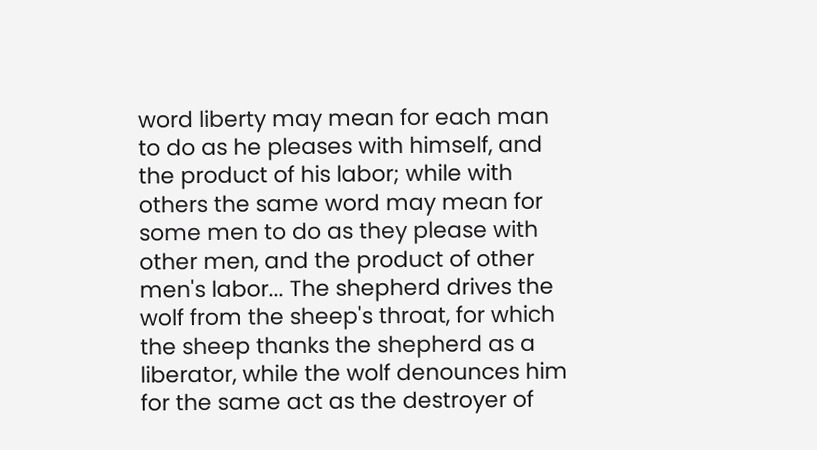word liberty may mean for each man to do as he pleases with himself, and the product of his labor; while with others the same word may mean for some men to do as they please with other men, and the product of other men's labor... The shepherd drives the wolf from the sheep's throat, for which the sheep thanks the shepherd as a liberator, while the wolf denounces him for the same act as the destroyer of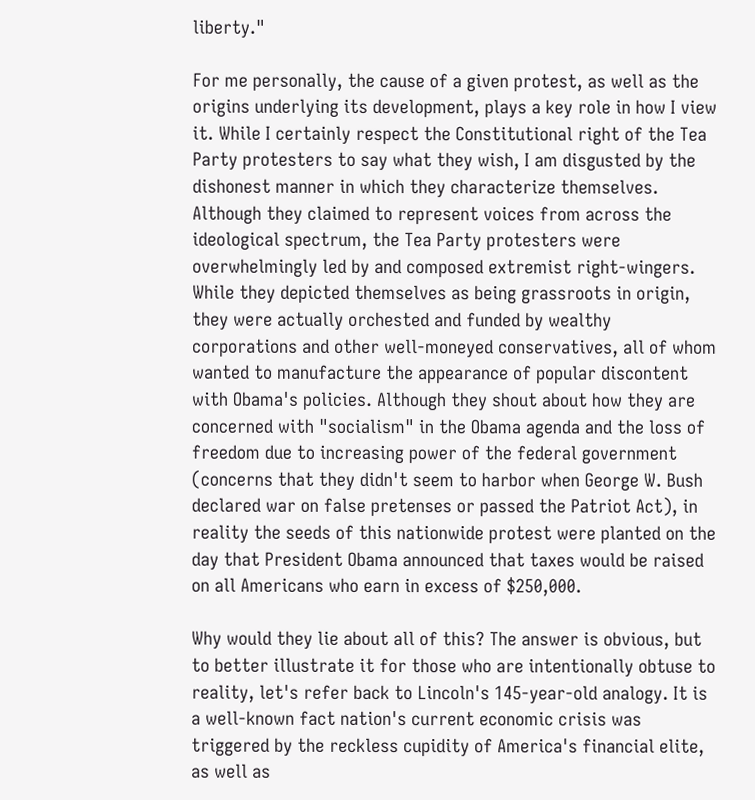liberty."

For me personally, the cause of a given protest, as well as the origins underlying its development, plays a key role in how I view it. While I certainly respect the Constitutional right of the Tea Party protesters to say what they wish, I am disgusted by the dishonest manner in which they characterize themselves. Although they claimed to represent voices from across the ideological spectrum, the Tea Party protesters were overwhelmingly led by and composed extremist right-wingers. While they depicted themselves as being grassroots in origin, they were actually orchested and funded by wealthy corporations and other well-moneyed conservatives, all of whom wanted to manufacture the appearance of popular discontent with Obama's policies. Although they shout about how they are concerned with "socialism" in the Obama agenda and the loss of freedom due to increasing power of the federal government (concerns that they didn't seem to harbor when George W. Bush declared war on false pretenses or passed the Patriot Act), in reality the seeds of this nationwide protest were planted on the day that President Obama announced that taxes would be raised on all Americans who earn in excess of $250,000.

Why would they lie about all of this? The answer is obvious, but to better illustrate it for those who are intentionally obtuse to reality, let's refer back to Lincoln's 145-year-old analogy. It is a well-known fact nation's current economic crisis was triggered by the reckless cupidity of America's financial elite, as well as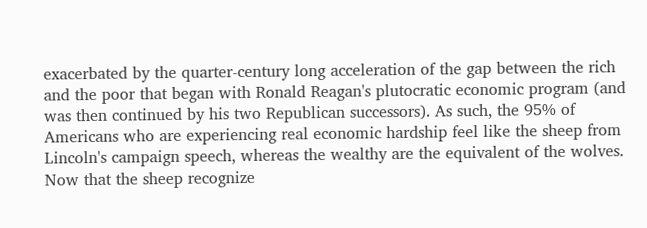exacerbated by the quarter-century long acceleration of the gap between the rich and the poor that began with Ronald Reagan's plutocratic economic program (and was then continued by his two Republican successors). As such, the 95% of Americans who are experiencing real economic hardship feel like the sheep from Lincoln's campaign speech, whereas the wealthy are the equivalent of the wolves. Now that the sheep recognize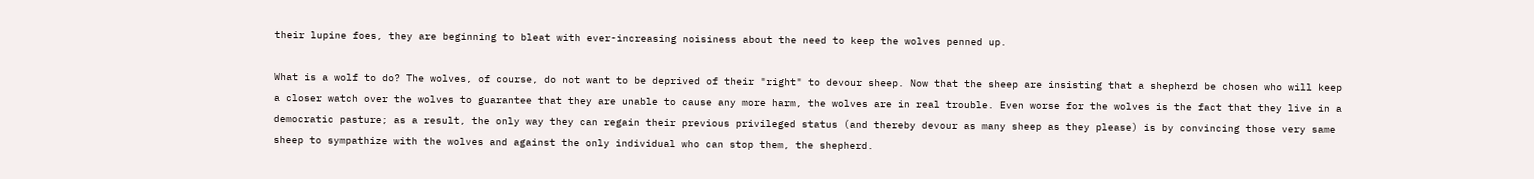their lupine foes, they are beginning to bleat with ever-increasing noisiness about the need to keep the wolves penned up.

What is a wolf to do? The wolves, of course, do not want to be deprived of their "right" to devour sheep. Now that the sheep are insisting that a shepherd be chosen who will keep a closer watch over the wolves to guarantee that they are unable to cause any more harm, the wolves are in real trouble. Even worse for the wolves is the fact that they live in a democratic pasture; as a result, the only way they can regain their previous privileged status (and thereby devour as many sheep as they please) is by convincing those very same sheep to sympathize with the wolves and against the only individual who can stop them, the shepherd.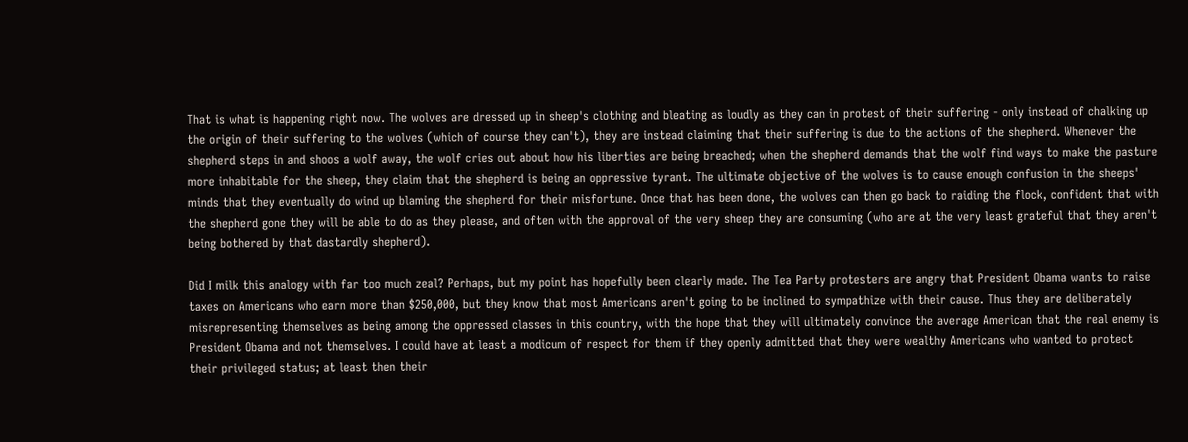That is what is happening right now. The wolves are dressed up in sheep's clothing and bleating as loudly as they can in protest of their suffering - only instead of chalking up the origin of their suffering to the wolves (which of course they can't), they are instead claiming that their suffering is due to the actions of the shepherd. Whenever the shepherd steps in and shoos a wolf away, the wolf cries out about how his liberties are being breached; when the shepherd demands that the wolf find ways to make the pasture more inhabitable for the sheep, they claim that the shepherd is being an oppressive tyrant. The ultimate objective of the wolves is to cause enough confusion in the sheeps' minds that they eventually do wind up blaming the shepherd for their misfortune. Once that has been done, the wolves can then go back to raiding the flock, confident that with the shepherd gone they will be able to do as they please, and often with the approval of the very sheep they are consuming (who are at the very least grateful that they aren't being bothered by that dastardly shepherd).

Did I milk this analogy with far too much zeal? Perhaps, but my point has hopefully been clearly made. The Tea Party protesters are angry that President Obama wants to raise taxes on Americans who earn more than $250,000, but they know that most Americans aren't going to be inclined to sympathize with their cause. Thus they are deliberately misrepresenting themselves as being among the oppressed classes in this country, with the hope that they will ultimately convince the average American that the real enemy is President Obama and not themselves. I could have at least a modicum of respect for them if they openly admitted that they were wealthy Americans who wanted to protect their privileged status; at least then their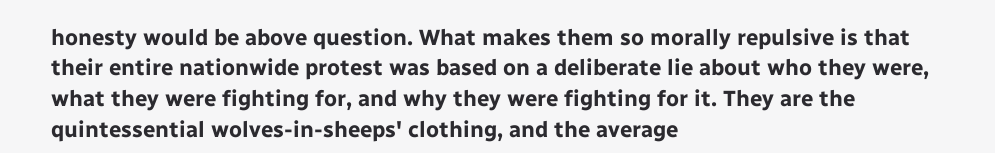honesty would be above question. What makes them so morally repulsive is that their entire nationwide protest was based on a deliberate lie about who they were, what they were fighting for, and why they were fighting for it. They are the quintessential wolves-in-sheeps' clothing, and the average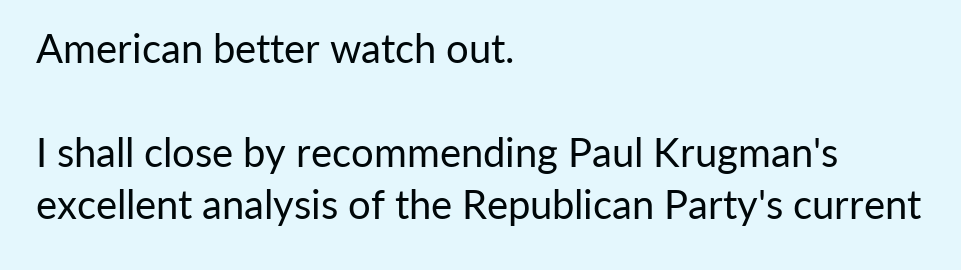American better watch out.

I shall close by recommending Paul Krugman's excellent analysis of the Republican Party's current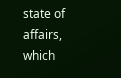state of affairs, which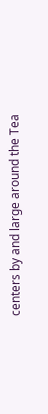centers by and large around the Tea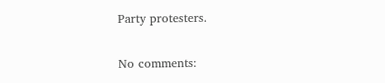Party protesters.

No comments: